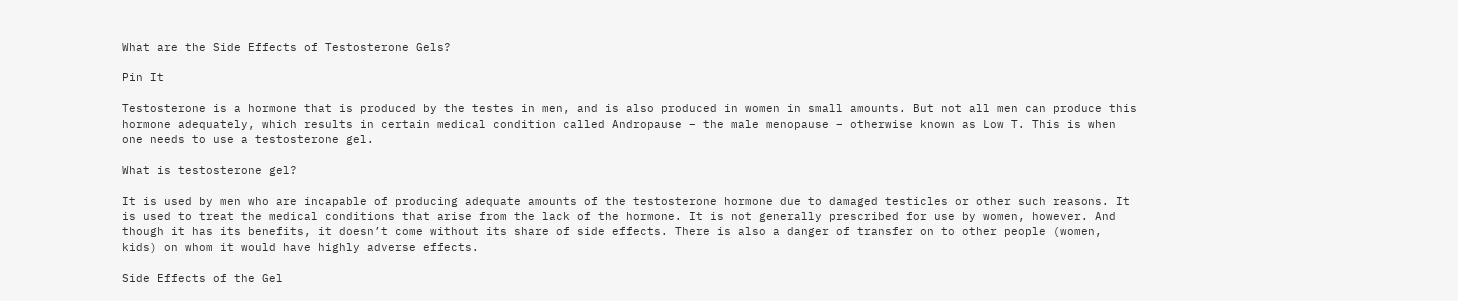What are the Side Effects of Testosterone Gels?

Pin It

Testosterone is a hormone that is produced by the testes in men, and is also produced in women in small amounts. But not all men can produce this hormone adequately, which results in certain medical condition called Andropause – the male menopause – otherwise known as Low T. This is when one needs to use a testosterone gel.

What is testosterone gel?

It is used by men who are incapable of producing adequate amounts of the testosterone hormone due to damaged testicles or other such reasons. It is used to treat the medical conditions that arise from the lack of the hormone. It is not generally prescribed for use by women, however. And though it has its benefits, it doesn’t come without its share of side effects. There is also a danger of transfer on to other people (women, kids) on whom it would have highly adverse effects.

Side Effects of the Gel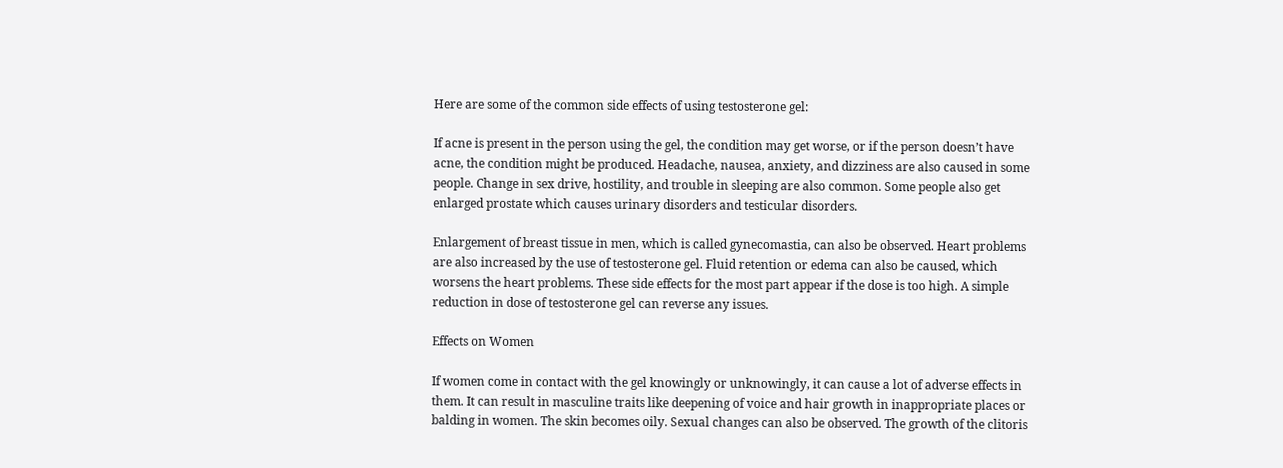Here are some of the common side effects of using testosterone gel:

If acne is present in the person using the gel, the condition may get worse, or if the person doesn’t have acne, the condition might be produced. Headache, nausea, anxiety, and dizziness are also caused in some people. Change in sex drive, hostility, and trouble in sleeping are also common. Some people also get enlarged prostate which causes urinary disorders and testicular disorders.

Enlargement of breast tissue in men, which is called gynecomastia, can also be observed. Heart problems are also increased by the use of testosterone gel. Fluid retention or edema can also be caused, which worsens the heart problems. These side effects for the most part appear if the dose is too high. A simple reduction in dose of testosterone gel can reverse any issues.

Effects on Women

If women come in contact with the gel knowingly or unknowingly, it can cause a lot of adverse effects in them. It can result in masculine traits like deepening of voice and hair growth in inappropriate places or balding in women. The skin becomes oily. Sexual changes can also be observed. The growth of the clitoris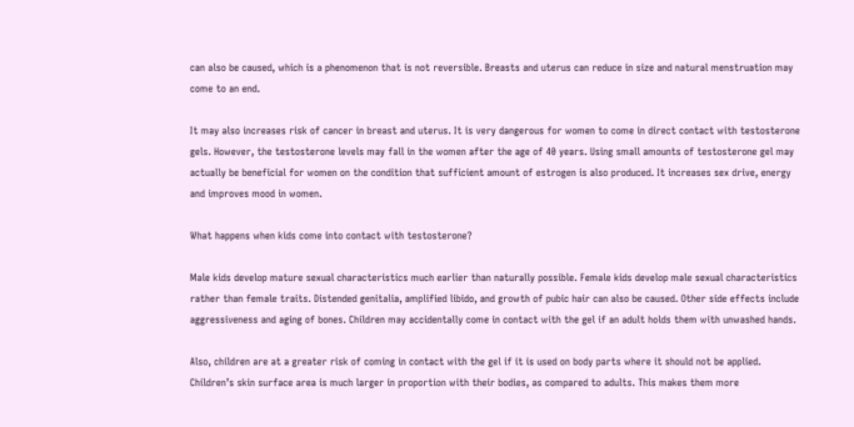can also be caused, which is a phenomenon that is not reversible. Breasts and uterus can reduce in size and natural menstruation may come to an end.

It may also increases risk of cancer in breast and uterus. It is very dangerous for women to come in direct contact with testosterone gels. However, the testosterone levels may fall in the women after the age of 40 years. Using small amounts of testosterone gel may actually be beneficial for women on the condition that sufficient amount of estrogen is also produced. It increases sex drive, energy and improves mood in women.

What happens when kids come into contact with testosterone?

Male kids develop mature sexual characteristics much earlier than naturally possible. Female kids develop male sexual characteristics rather than female traits. Distended genitalia, amplified libido, and growth of pubic hair can also be caused. Other side effects include aggressiveness and aging of bones. Children may accidentally come in contact with the gel if an adult holds them with unwashed hands.

Also, children are at a greater risk of coming in contact with the gel if it is used on body parts where it should not be applied. Children’s skin surface area is much larger in proportion with their bodies, as compared to adults. This makes them more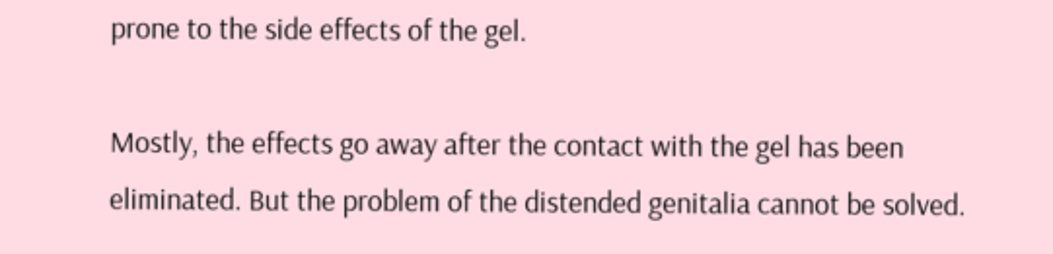prone to the side effects of the gel.

Mostly, the effects go away after the contact with the gel has been eliminated. But the problem of the distended genitalia cannot be solved.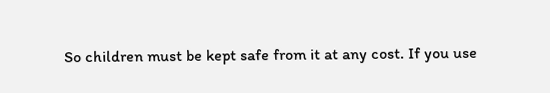So children must be kept safe from it at any cost. If you use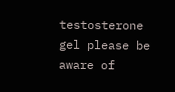testosterone gel please be aware of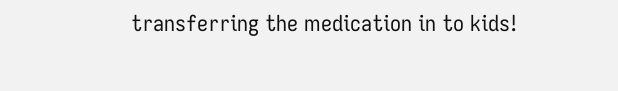transferring the medication in to kids!